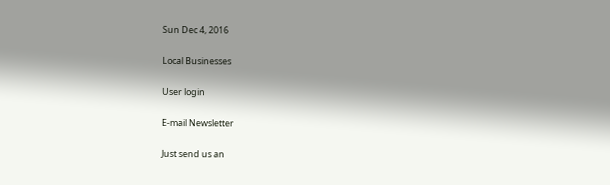Sun Dec 4, 2016

Local Businesses

User login

E-mail Newsletter

Just send us an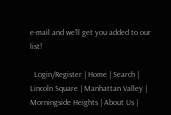e-mail and we'll get you added to our list!

  Login/Register | Home | Search | Lincoln Square | Manhattan Valley | Morningside Heights | About Us |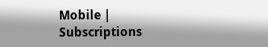Mobile | Subscriptions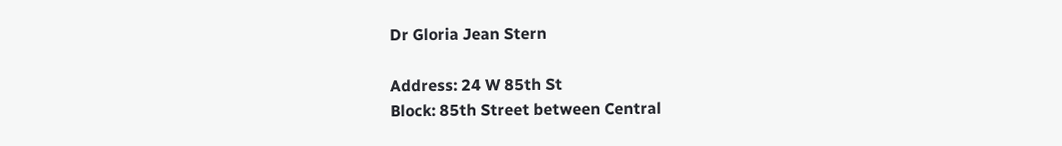Dr Gloria Jean Stern

Address: 24 W 85th St
Block: 85th Street between Central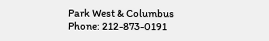Park West & Columbus
Phone: 212-873-0191